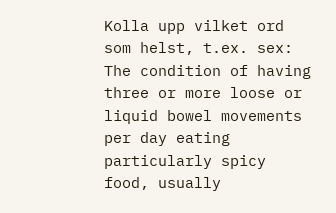Kolla upp vilket ord som helst, t.ex. sex:
The condition of having three or more loose or liquid bowel movements per day eating particularly spicy food, usually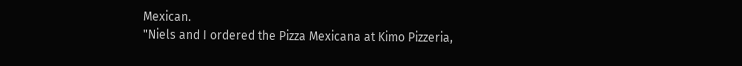Mexican.
"Niels and I ordered the Pizza Mexicana at Kimo Pizzeria,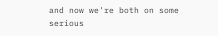and now we're both on some serious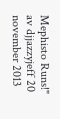Mephisto Runs!"
av djjazzyjeff 20 november 2013